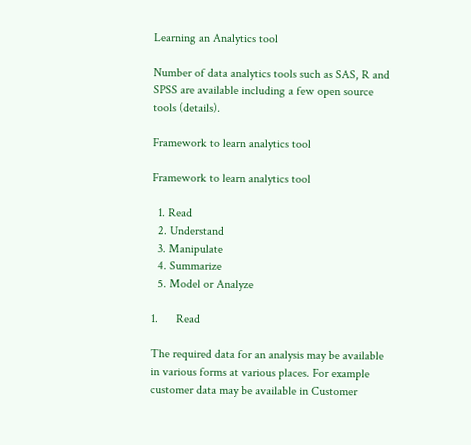Learning an Analytics tool

Number of data analytics tools such as SAS, R and SPSS are available including a few open source tools (details).

Framework to learn analytics tool

Framework to learn analytics tool

  1. Read
  2. Understand
  3. Manipulate
  4. Summarize
  5. Model or Analyze

1.      Read

The required data for an analysis may be available in various forms at various places. For example customer data may be available in Customer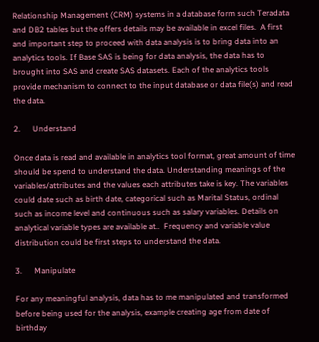Relationship Management (CRM) systems in a database form such Teradata and DB2 tables but the offers details may be available in excel files.  A first and important step to proceed with data analysis is to bring data into an analytics tools. If Base SAS is being for data analysis, the data has to brought into SAS and create SAS datasets. Each of the analytics tools provide mechanism to connect to the input database or data file(s) and read the data.

2.      Understand

Once data is read and available in analytics tool format, great amount of time should be spend to understand the data. Understanding meanings of the variables/attributes and the values each attributes take is key. The variables could date such as birth date, categorical such as Marital Status, ordinal such as income level and continuous such as salary variables. Details on analytical variable types are available at..  Frequency and variable value distribution could be first steps to understand the data.

3.      Manipulate

For any meaningful analysis, data has to me manipulated and transformed before being used for the analysis, example creating age from date of birthday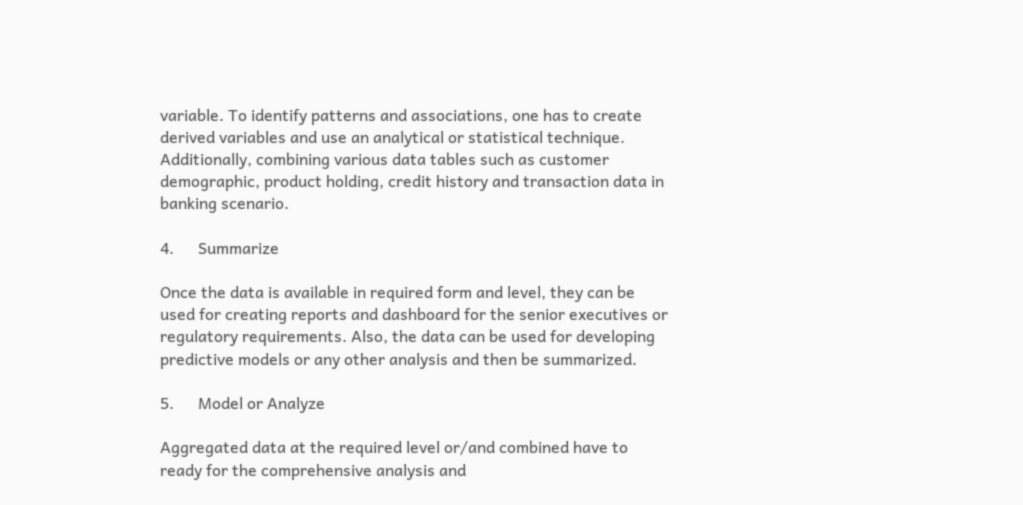variable. To identify patterns and associations, one has to create derived variables and use an analytical or statistical technique. Additionally, combining various data tables such as customer demographic, product holding, credit history and transaction data in banking scenario.

4.      Summarize

Once the data is available in required form and level, they can be used for creating reports and dashboard for the senior executives or regulatory requirements. Also, the data can be used for developing predictive models or any other analysis and then be summarized.

5.      Model or Analyze

Aggregated data at the required level or/and combined have to ready for the comprehensive analysis and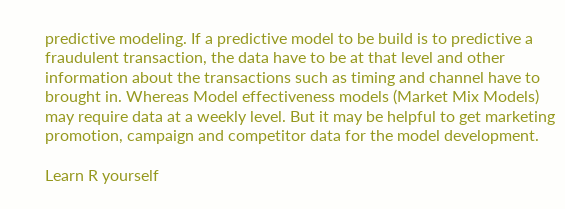predictive modeling. If a predictive model to be build is to predictive a fraudulent transaction, the data have to be at that level and other information about the transactions such as timing and channel have to brought in. Whereas Model effectiveness models (Market Mix Models) may require data at a weekly level. But it may be helpful to get marketing promotion, campaign and competitor data for the model development.

Learn R yourself